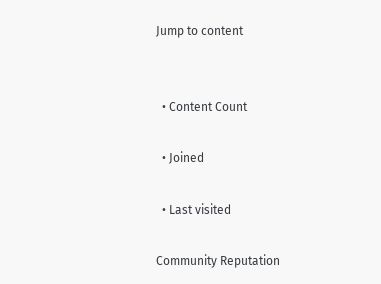Jump to content


  • Content Count

  • Joined

  • Last visited

Community Reputation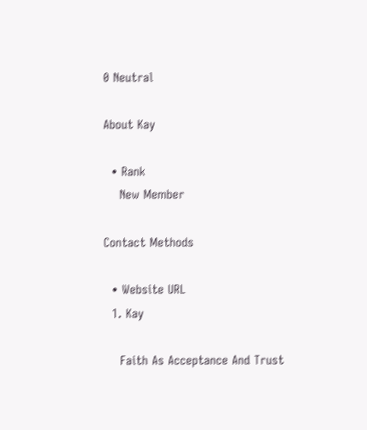0 Neutral

About Kay

  • Rank
    New Member

Contact Methods

  • Website URL
  1. Kay

    Faith As Acceptance And Trust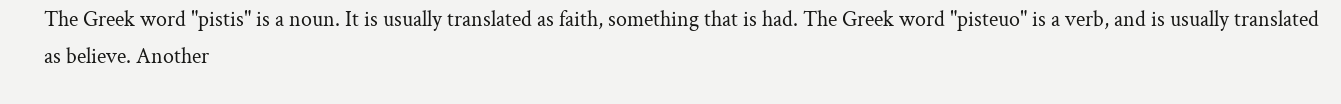The Greek word "pistis" is a noun. It is usually translated as faith, something that is had. The Greek word "pisteuo" is a verb, and is usually translated as believe. Another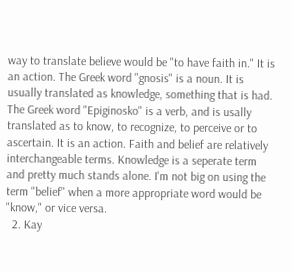way to translate believe would be "to have faith in." It is an action. The Greek word "gnosis" is a noun. It is usually translated as knowledge, something that is had. The Greek word "Epiginosko" is a verb, and is usally translated as to know, to recognize, to perceive or to ascertain. It is an action. Faith and belief are relatively interchangeable terms. Knowledge is a seperate term and pretty much stands alone. I'm not big on using the term "belief" when a more appropriate word would be "know," or vice versa.
  2. Kay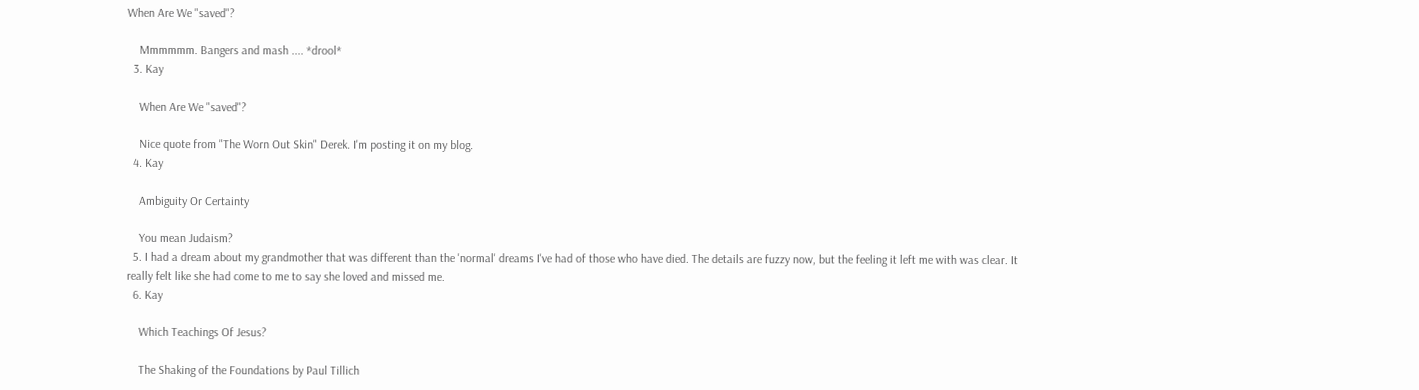When Are We "saved"?

    Mmmmmm. Bangers and mash .... *drool*
  3. Kay

    When Are We "saved"?

    Nice quote from "The Worn Out Skin" Derek. I'm posting it on my blog.
  4. Kay

    Ambiguity Or Certainty

    You mean Judaism?
  5. I had a dream about my grandmother that was different than the 'normal' dreams I've had of those who have died. The details are fuzzy now, but the feeling it left me with was clear. It really felt like she had come to me to say she loved and missed me.
  6. Kay

    Which Teachings Of Jesus?

    The Shaking of the Foundations by Paul Tillich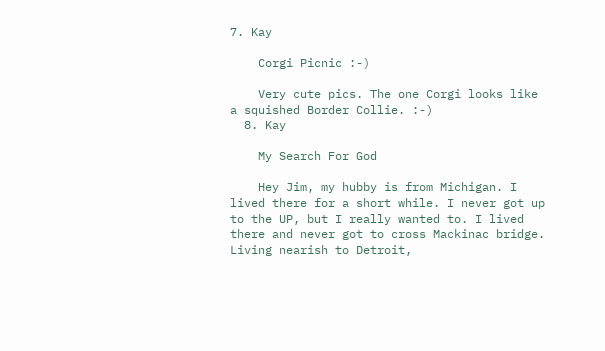7. Kay

    Corgi Picnic :-)

    Very cute pics. The one Corgi looks like a squished Border Collie. :-)
  8. Kay

    My Search For God

    Hey Jim, my hubby is from Michigan. I lived there for a short while. I never got up to the UP, but I really wanted to. I lived there and never got to cross Mackinac bridge. Living nearish to Detroit,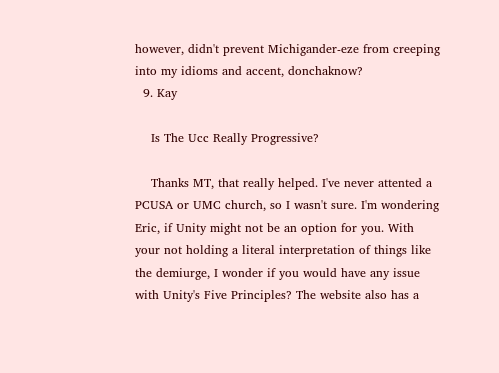however, didn't prevent Michigander-eze from creeping into my idioms and accent, donchaknow?
  9. Kay

    Is The Ucc Really Progressive?

    Thanks MT, that really helped. I've never attented a PCUSA or UMC church, so I wasn't sure. I'm wondering Eric, if Unity might not be an option for you. With your not holding a literal interpretation of things like the demiurge, I wonder if you would have any issue with Unity's Five Principles? The website also has a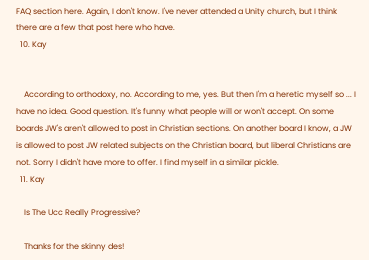FAQ section here. Again, I don't know. I've never attended a Unity church, but I think there are a few that post here who have.
  10. Kay


    According to orthodoxy, no. According to me, yes. But then I'm a heretic myself so ... I have no idea. Good question. It's funny what people will or won't accept. On some boards JW's aren't allowed to post in Christian sections. On another board I know, a JW is allowed to post JW related subjects on the Christian board, but liberal Christians are not. Sorry I didn't have more to offer. I find myself in a similar pickle.
  11. Kay

    Is The Ucc Really Progressive?

    Thanks for the skinny des!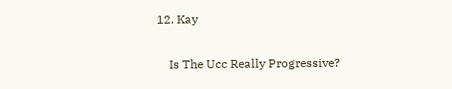12. Kay

    Is The Ucc Really Progressive?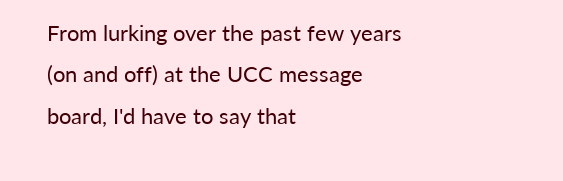From lurking over the past few years (on and off) at the UCC message board, I'd have to say that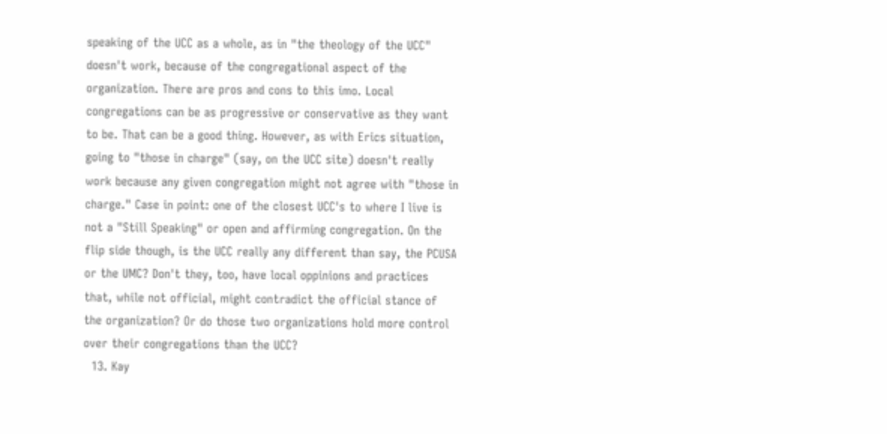speaking of the UCC as a whole, as in "the theology of the UCC" doesn't work, because of the congregational aspect of the organization. There are pros and cons to this imo. Local congregations can be as progressive or conservative as they want to be. That can be a good thing. However, as with Erics situation, going to "those in charge" (say, on the UCC site) doesn't really work because any given congregation might not agree with "those in charge." Case in point: one of the closest UCC's to where I live is not a "Still Speaking" or open and affirming congregation. On the flip side though, is the UCC really any different than say, the PCUSA or the UMC? Don't they, too, have local oppinions and practices that, while not official, might contradict the official stance of the organization? Or do those two organizations hold more control over their congregations than the UCC?
  13. Kay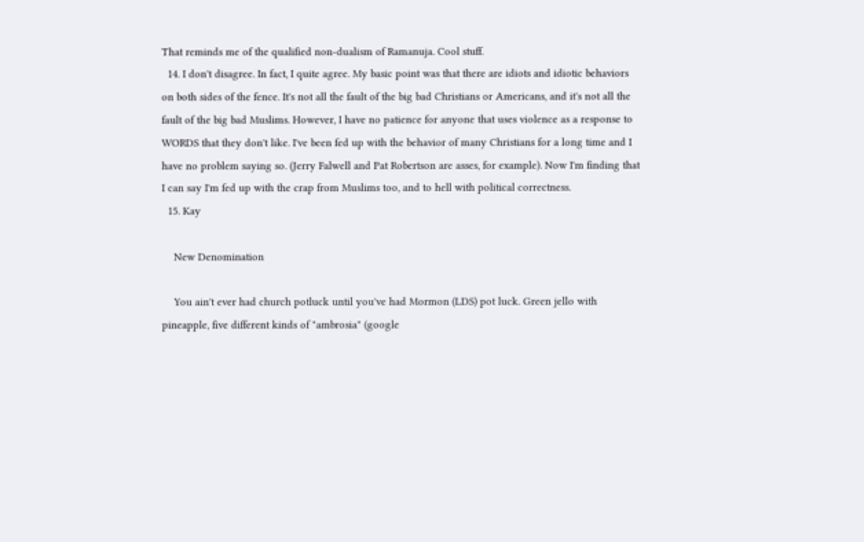That reminds me of the qualified non-dualism of Ramanuja. Cool stuff.
  14. I don't disagree. In fact, I quite agree. My basic point was that there are idiots and idiotic behaviors on both sides of the fence. It's not all the fault of the big bad Christians or Americans, and it's not all the fault of the big bad Muslims. However, I have no patience for anyone that uses violence as a response to WORDS that they don't like. I've been fed up with the behavior of many Christians for a long time and I have no problem saying so. (Jerry Falwell and Pat Robertson are asses, for example). Now I'm finding that I can say I'm fed up with the crap from Muslims too, and to hell with political correctness.
  15. Kay

    New Denomination

    You ain't ever had church potluck until you've had Mormon (LDS) pot luck. Green jello with pineapple, five different kinds of "ambrosia" (google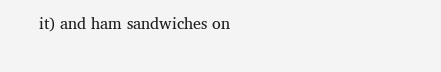it) and ham sandwiches on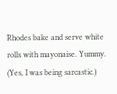Rhodes bake and serve white rolls with mayonaise. Yummy. (Yes, I was being sarcastic.)